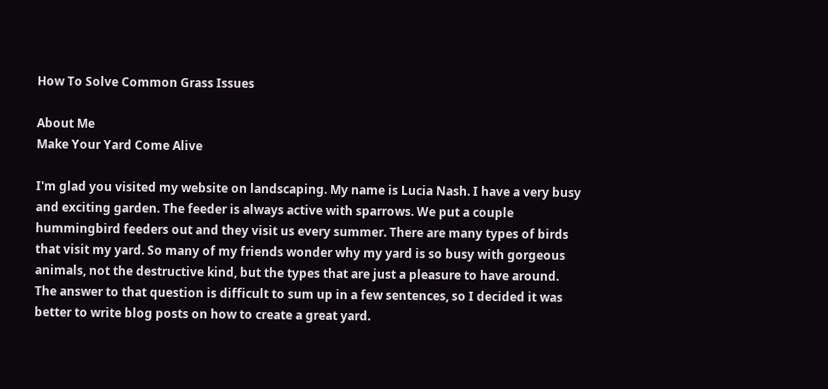How To Solve Common Grass Issues

About Me
Make Your Yard Come Alive

I'm glad you visited my website on landscaping. My name is Lucia Nash. I have a very busy and exciting garden. The feeder is always active with sparrows. We put a couple hummingbird feeders out and they visit us every summer. There are many types of birds that visit my yard. So many of my friends wonder why my yard is so busy with gorgeous animals, not the destructive kind, but the types that are just a pleasure to have around. The answer to that question is difficult to sum up in a few sentences, so I decided it was better to write blog posts on how to create a great yard.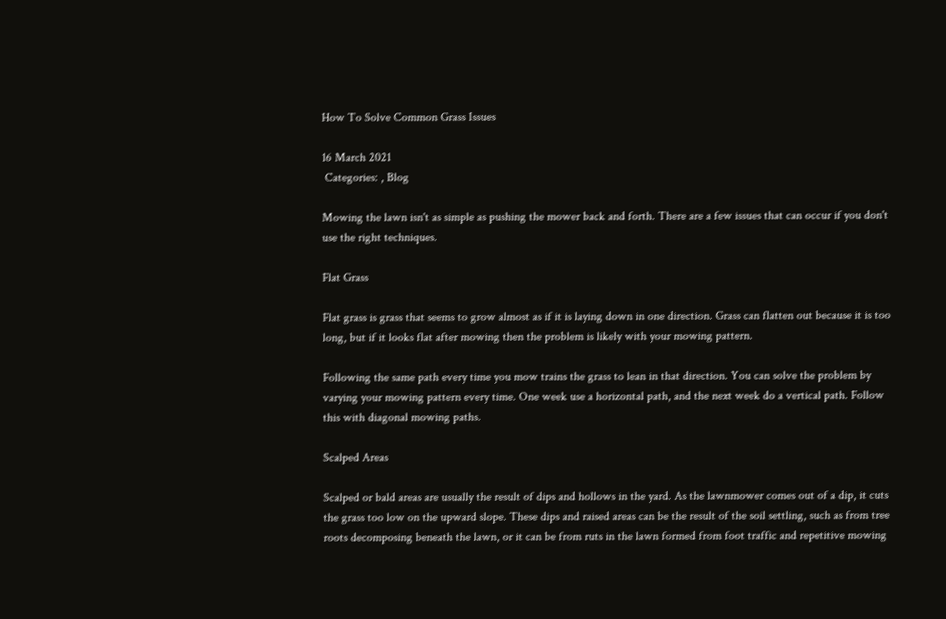How To Solve Common Grass Issues

16 March 2021
 Categories: , Blog

Mowing the lawn isn't as simple as pushing the mower back and forth. There are a few issues that can occur if you don't use the right techniques.

Flat Grass

Flat grass is grass that seems to grow almost as if it is laying down in one direction. Grass can flatten out because it is too long, but if it looks flat after mowing then the problem is likely with your mowing pattern.

Following the same path every time you mow trains the grass to lean in that direction. You can solve the problem by varying your mowing pattern every time. One week use a horizontal path, and the next week do a vertical path. Follow this with diagonal mowing paths.

Scalped Areas

Scalped or bald areas are usually the result of dips and hollows in the yard. As the lawnmower comes out of a dip, it cuts the grass too low on the upward slope. These dips and raised areas can be the result of the soil settling, such as from tree roots decomposing beneath the lawn, or it can be from ruts in the lawn formed from foot traffic and repetitive mowing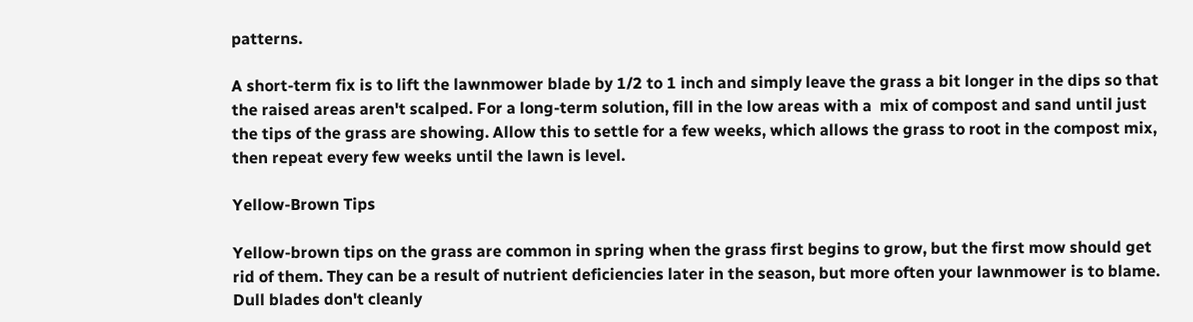patterns.

A short-term fix is to lift the lawnmower blade by 1/2 to 1 inch and simply leave the grass a bit longer in the dips so that the raised areas aren't scalped. For a long-term solution, fill in the low areas with a  mix of compost and sand until just the tips of the grass are showing. Allow this to settle for a few weeks, which allows the grass to root in the compost mix, then repeat every few weeks until the lawn is level.

Yellow-Brown Tips

Yellow-brown tips on the grass are common in spring when the grass first begins to grow, but the first mow should get rid of them. They can be a result of nutrient deficiencies later in the season, but more often your lawnmower is to blame. Dull blades don't cleanly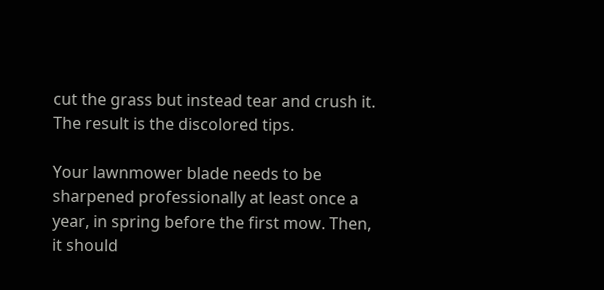cut the grass but instead tear and crush it. The result is the discolored tips.

Your lawnmower blade needs to be sharpened professionally at least once a year, in spring before the first mow. Then, it should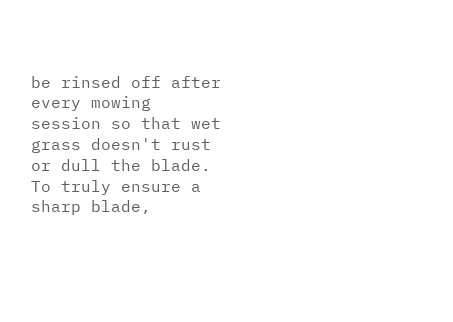be rinsed off after every mowing session so that wet grass doesn't rust or dull the blade. To truly ensure a sharp blade,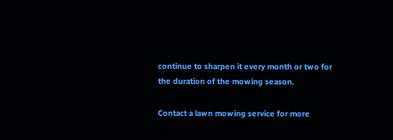continue to sharpen it every month or two for the duration of the mowing season.

Contact a lawn mowing service for more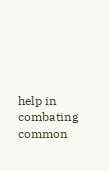help in combating common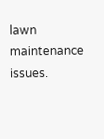lawn maintenance issues.